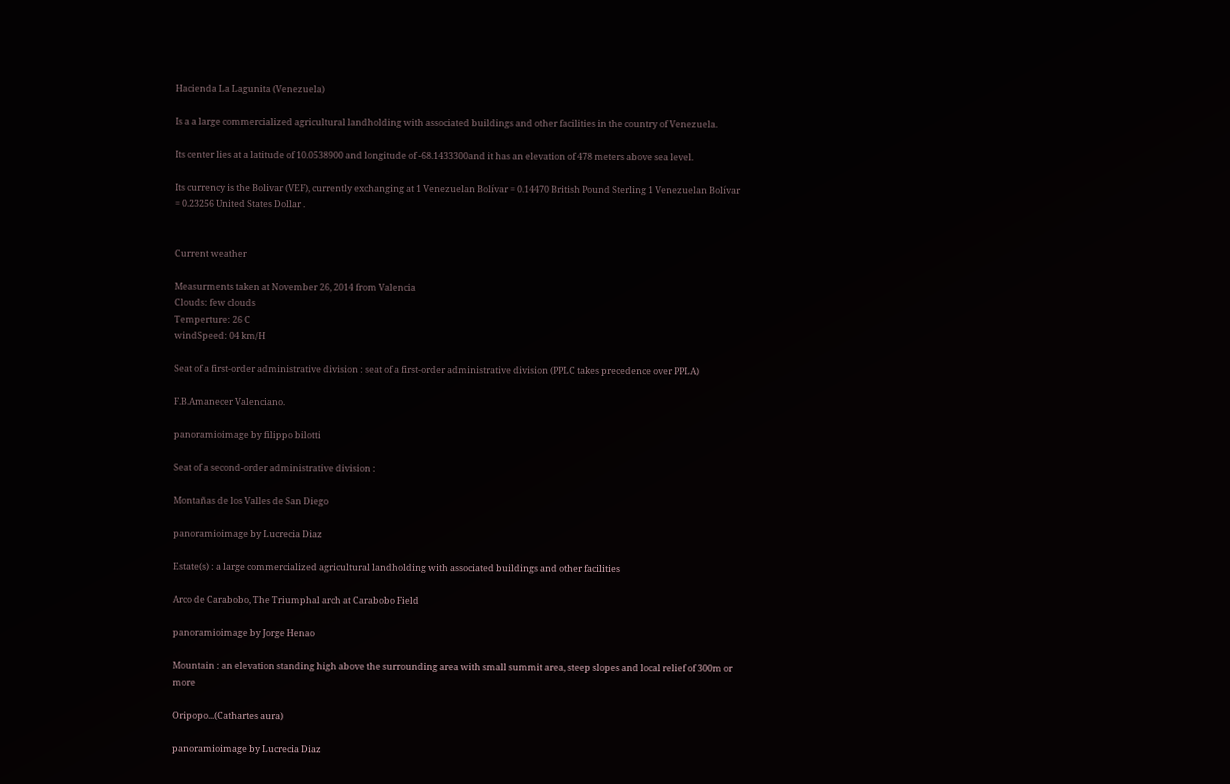Hacienda La Lagunita (Venezuela)

Is a a large commercialized agricultural landholding with associated buildings and other facilities in the country of Venezuela.

Its center lies at a latitude of 10.0538900 and longitude of -68.1433300and it has an elevation of 478 meters above sea level.

Its currency is the Bolivar (VEF), currently exchanging at 1 Venezuelan Bolívar = 0.14470 British Pound Sterling 1 Venezuelan Bolívar = 0.23256 United States Dollar .


Current weather

Measurments taken at November 26, 2014 from Valencia
Clouds: few clouds
Temperture: 26 C
windSpeed: 04 km/H

Seat of a first-order administrative division : seat of a first-order administrative division (PPLC takes precedence over PPLA)

F.B.Amanecer Valenciano.

panoramioimage by filippo bilotti

Seat of a second-order administrative division :

Montañas de los Valles de San Diego

panoramioimage by Lucrecia Diaz

Estate(s) : a large commercialized agricultural landholding with associated buildings and other facilities

Arco de Carabobo, The Triumphal arch at Carabobo Field

panoramioimage by Jorge Henao

Mountain : an elevation standing high above the surrounding area with small summit area, steep slopes and local relief of 300m or more

Oripopo...(Cathartes aura)

panoramioimage by Lucrecia Diaz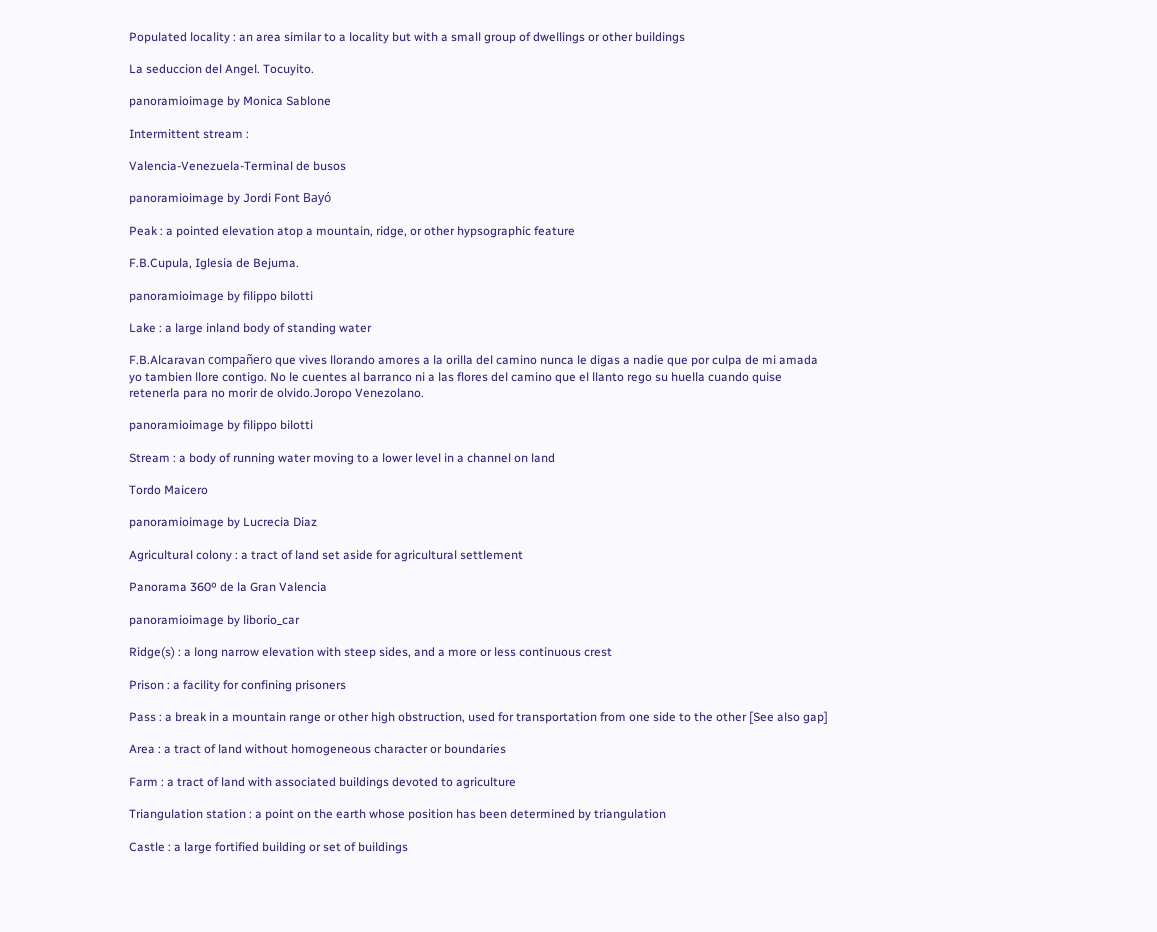Populated locality : an area similar to a locality but with a small group of dwellings or other buildings

La seduccion del Angel. Tocuyito.

panoramioimage by Monica Sablone

Intermittent stream :

Valencia-Venezuela-Terminal de busos

panoramioimage by Jordi Font Bayó

Peak : a pointed elevation atop a mountain, ridge, or other hypsographic feature

F.B.Cupula, Iglesia de Bejuma.

panoramioimage by filippo bilotti

Lake : a large inland body of standing water

F.B.Alcaravan compañero que vives llorando amores a la orilla del camino nunca le digas a nadie que por culpa de mi amada yo tambien llore contigo. No le cuentes al barranco ni a las flores del camino que el llanto rego su huella cuando quise retenerla para no morir de olvido.Joropo Venezolano.

panoramioimage by filippo bilotti

Stream : a body of running water moving to a lower level in a channel on land

Tordo Maicero

panoramioimage by Lucrecia Diaz

Agricultural colony : a tract of land set aside for agricultural settlement

Panorama 360º de la Gran Valencia

panoramioimage by liborio_car

Ridge(s) : a long narrow elevation with steep sides, and a more or less continuous crest

Prison : a facility for confining prisoners

Pass : a break in a mountain range or other high obstruction, used for transportation from one side to the other [See also gap]

Area : a tract of land without homogeneous character or boundaries

Farm : a tract of land with associated buildings devoted to agriculture

Triangulation station : a point on the earth whose position has been determined by triangulation

Castle : a large fortified building or set of buildings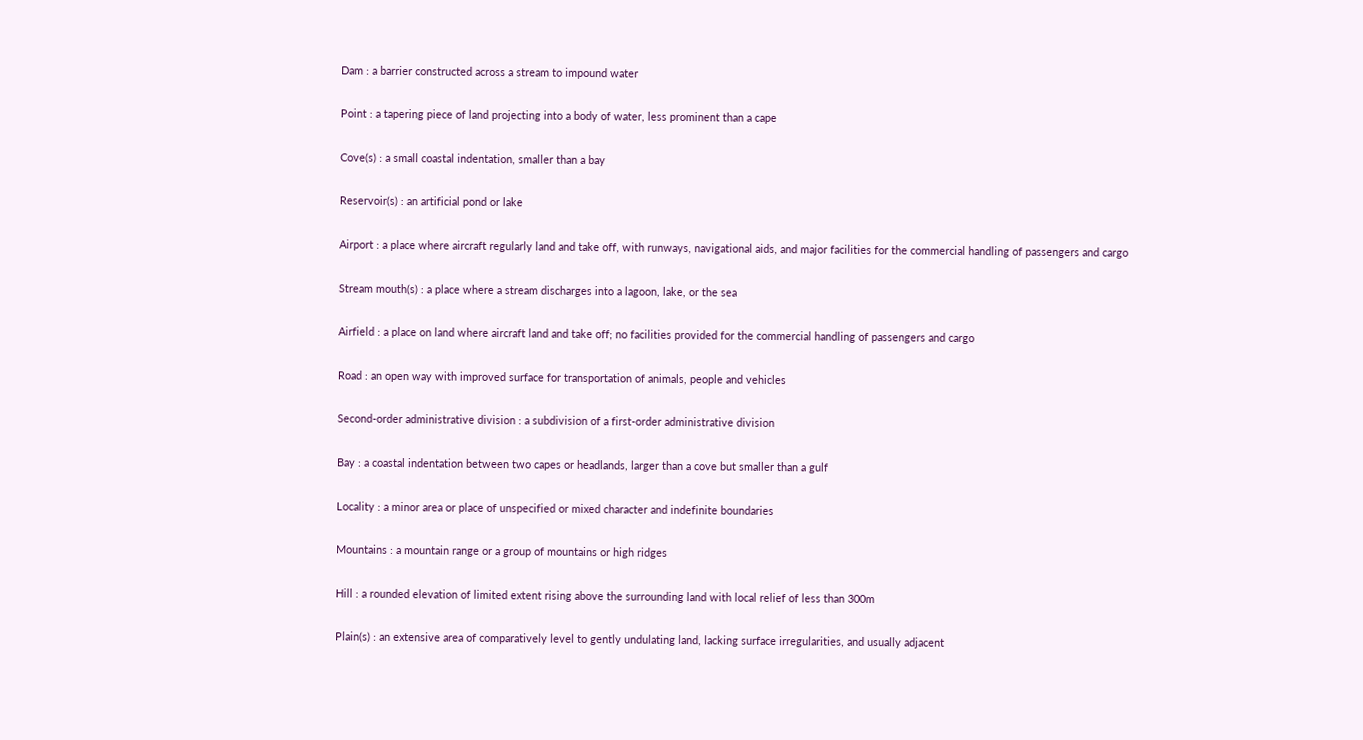Dam : a barrier constructed across a stream to impound water

Point : a tapering piece of land projecting into a body of water, less prominent than a cape

Cove(s) : a small coastal indentation, smaller than a bay

Reservoir(s) : an artificial pond or lake

Airport : a place where aircraft regularly land and take off, with runways, navigational aids, and major facilities for the commercial handling of passengers and cargo

Stream mouth(s) : a place where a stream discharges into a lagoon, lake, or the sea

Airfield : a place on land where aircraft land and take off; no facilities provided for the commercial handling of passengers and cargo

Road : an open way with improved surface for transportation of animals, people and vehicles

Second-order administrative division : a subdivision of a first-order administrative division

Bay : a coastal indentation between two capes or headlands, larger than a cove but smaller than a gulf

Locality : a minor area or place of unspecified or mixed character and indefinite boundaries

Mountains : a mountain range or a group of mountains or high ridges

Hill : a rounded elevation of limited extent rising above the surrounding land with local relief of less than 300m

Plain(s) : an extensive area of comparatively level to gently undulating land, lacking surface irregularities, and usually adjacent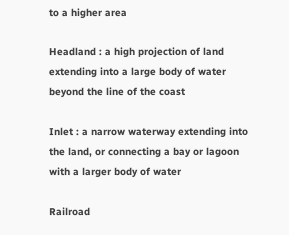to a higher area

Headland : a high projection of land extending into a large body of water beyond the line of the coast

Inlet : a narrow waterway extending into the land, or connecting a bay or lagoon with a larger body of water

Railroad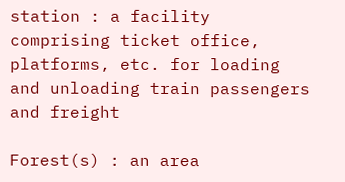station : a facility comprising ticket office, platforms, etc. for loading and unloading train passengers and freight

Forest(s) : an area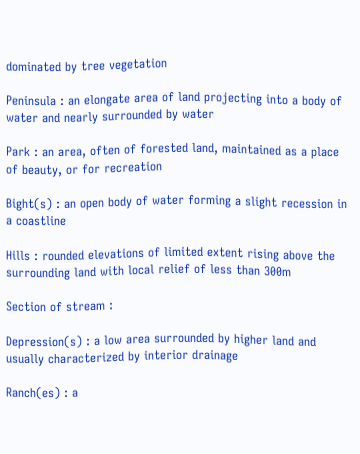dominated by tree vegetation

Peninsula : an elongate area of land projecting into a body of water and nearly surrounded by water

Park : an area, often of forested land, maintained as a place of beauty, or for recreation

Bight(s) : an open body of water forming a slight recession in a coastline

Hills : rounded elevations of limited extent rising above the surrounding land with local relief of less than 300m

Section of stream :

Depression(s) : a low area surrounded by higher land and usually characterized by interior drainage

Ranch(es) : a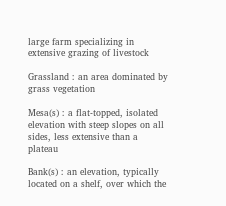large farm specializing in extensive grazing of livestock

Grassland : an area dominated by grass vegetation

Mesa(s) : a flat-topped, isolated elevation with steep slopes on all sides, less extensive than a plateau

Bank(s) : an elevation, typically located on a shelf, over which the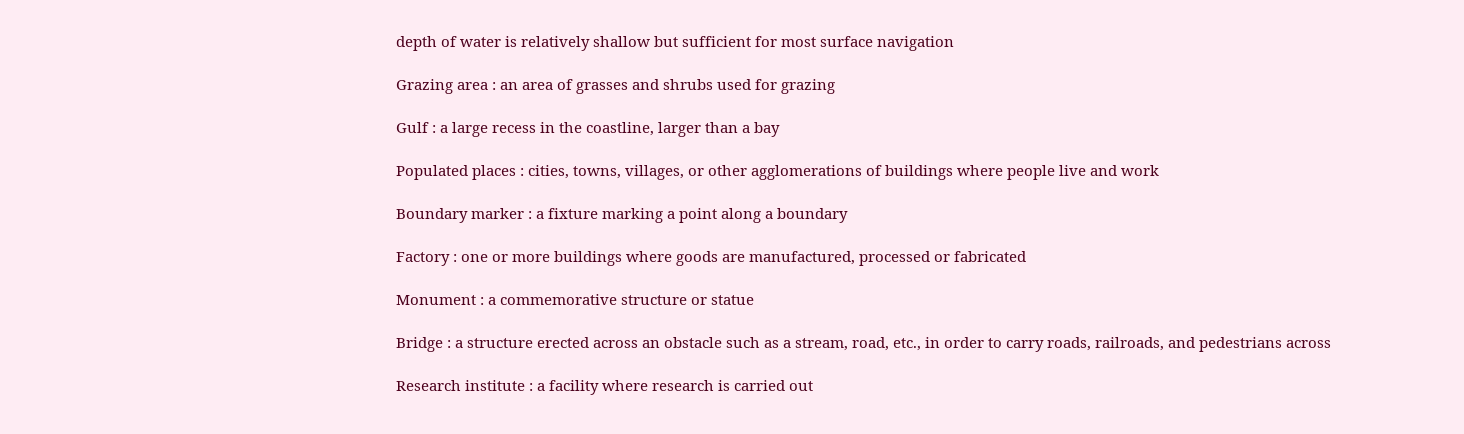depth of water is relatively shallow but sufficient for most surface navigation

Grazing area : an area of grasses and shrubs used for grazing

Gulf : a large recess in the coastline, larger than a bay

Populated places : cities, towns, villages, or other agglomerations of buildings where people live and work

Boundary marker : a fixture marking a point along a boundary

Factory : one or more buildings where goods are manufactured, processed or fabricated

Monument : a commemorative structure or statue

Bridge : a structure erected across an obstacle such as a stream, road, etc., in order to carry roads, railroads, and pedestrians across

Research institute : a facility where research is carried out